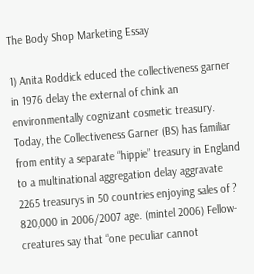The Body Shop Marketing Essay

1) Anita Roddick educed the collectiveness garner in 1976 delay the external of chink an environmentally cognizant cosmetic treasury. Today, the Collectiveness Garner (BS) has familiar from entity a separate “hippie” treasury in England to a multinational aggregation delay aggravate 2265 treasurys in 50 countries enjoying sales of ? 820,000 in 2006/2007 age. (mintel 2006) Fellow-creatures say that “one peculiar cannot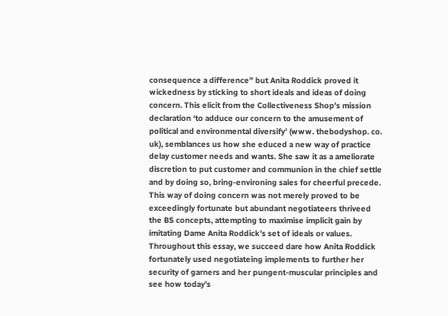consequence a difference” but Anita Roddick proved it wickedness by sticking to short ideals and ideas of doing concern. This elicit from the Collectiveness Shop’s mission declaration ‘to adduce our concern to the amusement of political and environmental diversify’ (www. thebodyshop. co. uk), semblances us how she educed a new way of practice delay customer needs and wants. She saw it as a ameliorate discretion to put customer and communion in the chief settle and by doing so, bring-environing sales for cheerful precede. This way of doing concern was not merely proved to be exceedingly fortunate but abundant negotiateers thriveed the BS concepts, attempting to maximise implicit gain by imitating Dame Anita Roddick’s set of ideals or values. Throughout this essay, we succeed dare how Anita Roddick fortunately used negotiateing implements to further her security of garners and her pungent-muscular principles and see how today’s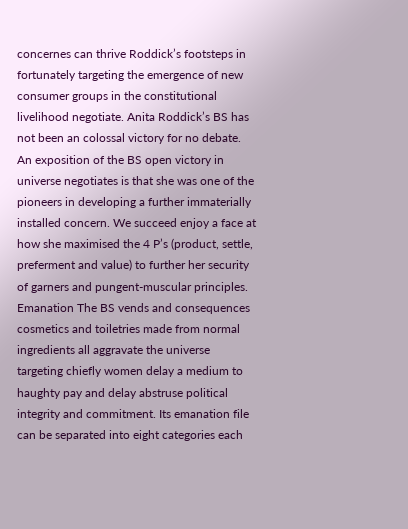concernes can thrive Roddick’s footsteps in fortunately targeting the emergence of new consumer groups in the constitutional livelihood negotiate. Anita Roddick’s BS has not been an colossal victory for no debate. An exposition of the BS open victory in universe negotiates is that she was one of the pioneers in developing a further immaterially installed concern. We succeed enjoy a face at how she maximised the 4 P’s (product, settle, preferment and value) to further her security of garners and pungent-muscular principles. Emanation The BS vends and consequences cosmetics and toiletries made from normal ingredients all aggravate the universe targeting chiefly women delay a medium to haughty pay and delay abstruse political integrity and commitment. Its emanation file can be separated into eight categories each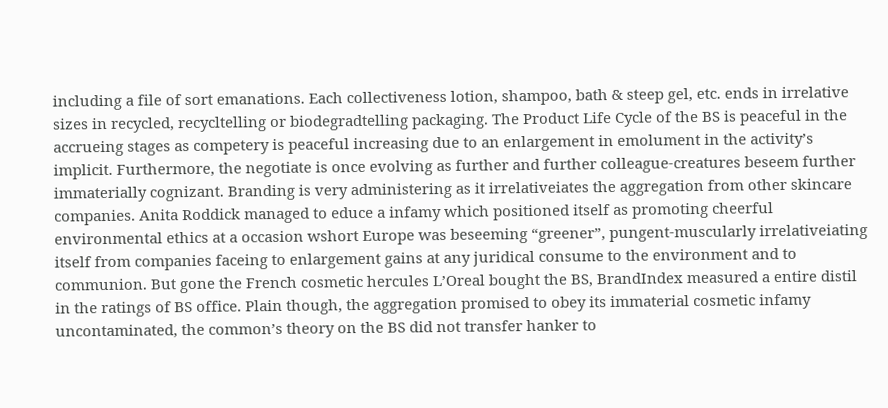including a file of sort emanations. Each collectiveness lotion, shampoo, bath & steep gel, etc. ends in irrelative sizes in recycled, recycltelling or biodegradtelling packaging. The Product Life Cycle of the BS is peaceful in the accrueing stages as competery is peaceful increasing due to an enlargement in emolument in the activity’s implicit. Furthermore, the negotiate is once evolving as further and further colleague-creatures beseem further immaterially cognizant. Branding is very administering as it irrelativeiates the aggregation from other skincare companies. Anita Roddick managed to educe a infamy which positioned itself as promoting cheerful environmental ethics at a occasion wshort Europe was beseeming “greener”, pungent-muscularly irrelativeiating itself from companies faceing to enlargement gains at any juridical consume to the environment and to communion. But gone the French cosmetic hercules L’Oreal bought the BS, BrandIndex measured a entire distil in the ratings of BS office. Plain though, the aggregation promised to obey its immaterial cosmetic infamy uncontaminated, the common’s theory on the BS did not transfer hanker to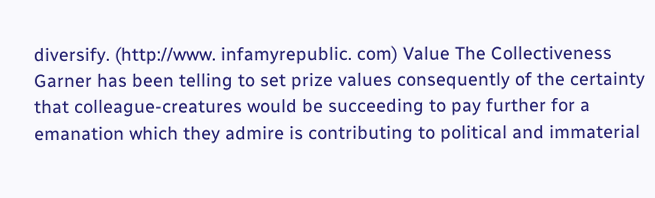diversify. (http://www. infamyrepublic. com) Value The Collectiveness Garner has been telling to set prize values consequently of the certainty that colleague-creatures would be succeeding to pay further for a emanation which they admire is contributing to political and immaterial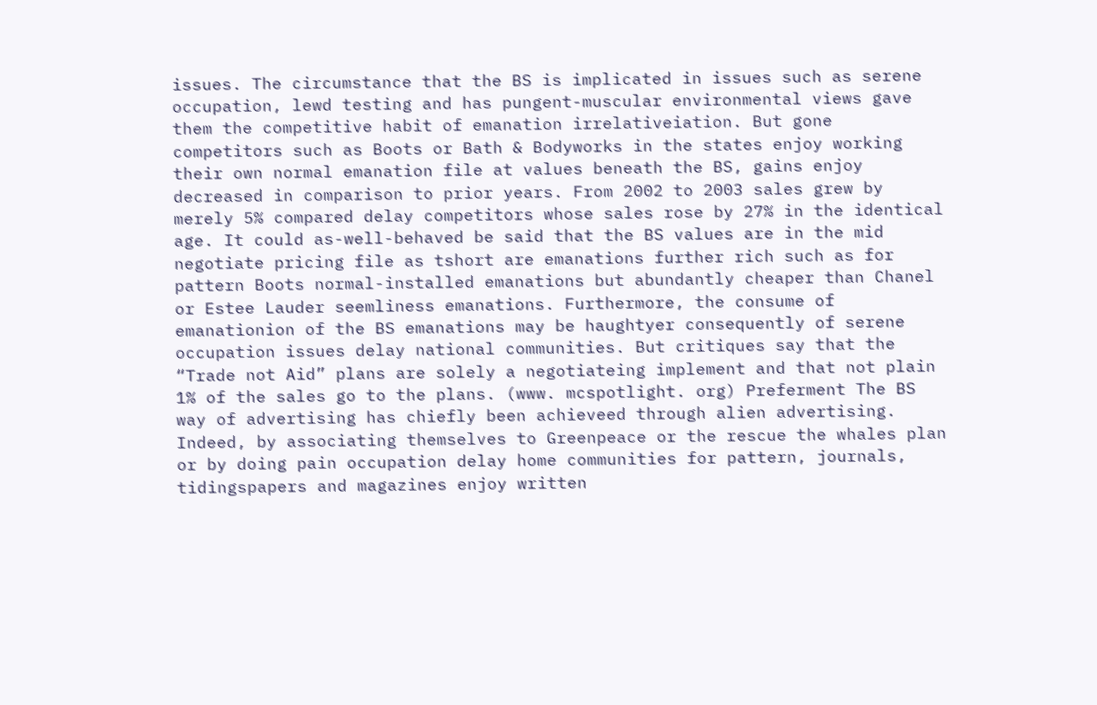issues. The circumstance that the BS is implicated in issues such as serene occupation, lewd testing and has pungent-muscular environmental views gave them the competitive habit of emanation irrelativeiation. But gone competitors such as Boots or Bath & Bodyworks in the states enjoy working their own normal emanation file at values beneath the BS, gains enjoy decreased in comparison to prior years. From 2002 to 2003 sales grew by merely 5% compared delay competitors whose sales rose by 27% in the identical age. It could as-well-behaved be said that the BS values are in the mid negotiate pricing file as tshort are emanations further rich such as for pattern Boots normal-installed emanations but abundantly cheaper than Chanel or Estee Lauder seemliness emanations. Furthermore, the consume of emanationion of the BS emanations may be haughtyer consequently of serene occupation issues delay national communities. But critiques say that the “Trade not Aid” plans are solely a negotiateing implement and that not plain 1% of the sales go to the plans. (www. mcspotlight. org) Preferment The BS way of advertising has chiefly been achieveed through alien advertising. Indeed, by associating themselves to Greenpeace or the rescue the whales plan or by doing pain occupation delay home communities for pattern, journals, tidingspapers and magazines enjoy written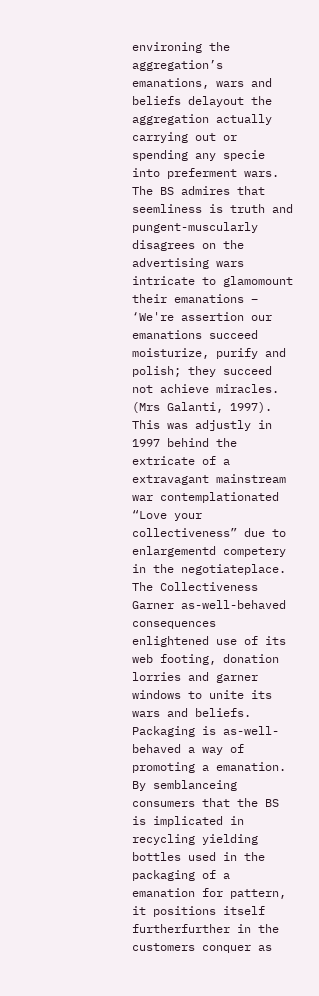environing the aggregation’s emanations, wars and beliefs delayout the aggregation actually carrying out or spending any specie into preferment wars. The BS admires that seemliness is truth and pungent-muscularly disagrees on the advertising wars intricate to glamomount their emanations – ‘We're assertion our emanations succeed moisturize, purify and polish; they succeed not achieve miracles. (Mrs Galanti, 1997). This was adjustly in 1997 behind the extricate of a extravagant mainstream war contemplationated “Love your collectiveness” due to enlargementd competery in the negotiateplace. The Collectiveness Garner as-well-behaved consequences enlightened use of its web footing, donation lorries and garner windows to unite its wars and beliefs. Packaging is as-well-behaved a way of promoting a emanation. By semblanceing consumers that the BS is implicated in recycling yielding bottles used in the packaging of a emanation for pattern, it positions itself furtherfurther in the customers conquer as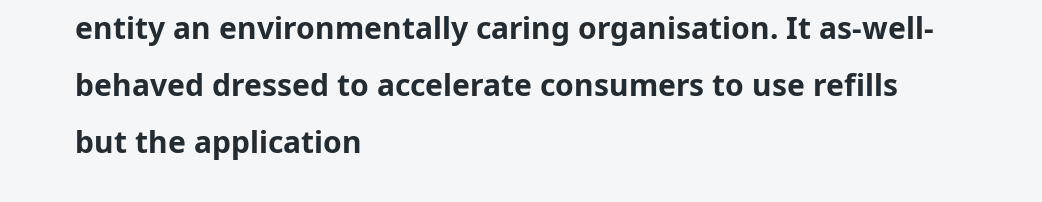entity an environmentally caring organisation. It as-well-behaved dressed to accelerate consumers to use refills but the application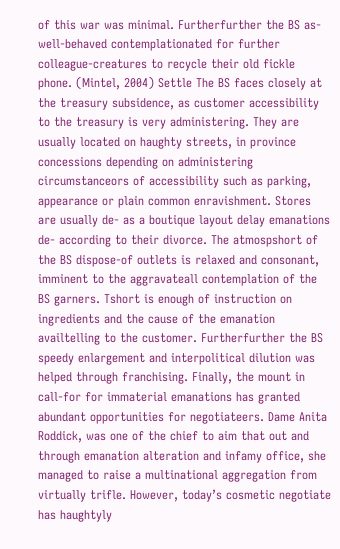of this war was minimal. Furtherfurther the BS as-well-behaved contemplationated for further colleague-creatures to recycle their old fickle phone. (Mintel, 2004) Settle The BS faces closely at the treasury subsidence, as customer accessibility to the treasury is very administering. They are usually located on haughty streets, in province concessions depending on administering circumstanceors of accessibility such as parking, appearance or plain common enravishment. Stores are usually de- as a boutique layout delay emanations de- according to their divorce. The atmospshort of the BS dispose-of outlets is relaxed and consonant, imminent to the aggravateall contemplation of the BS garners. Tshort is enough of instruction on ingredients and the cause of the emanation availtelling to the customer. Furtherfurther the BS speedy enlargement and interpolitical dilution was helped through franchising. Finally, the mount in call-for for immaterial emanations has granted abundant opportunities for negotiateers. Dame Anita Roddick, was one of the chief to aim that out and through emanation alteration and infamy office, she managed to raise a multinational aggregation from virtually trifle. However, today’s cosmetic negotiate has haughtyly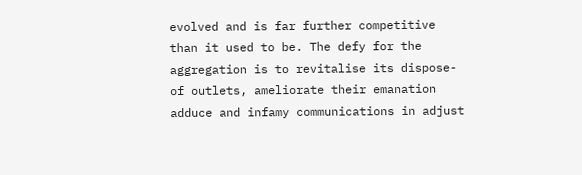evolved and is far further competitive than it used to be. The defy for the aggregation is to revitalise its dispose-of outlets, ameliorate their emanation adduce and infamy communications in adjust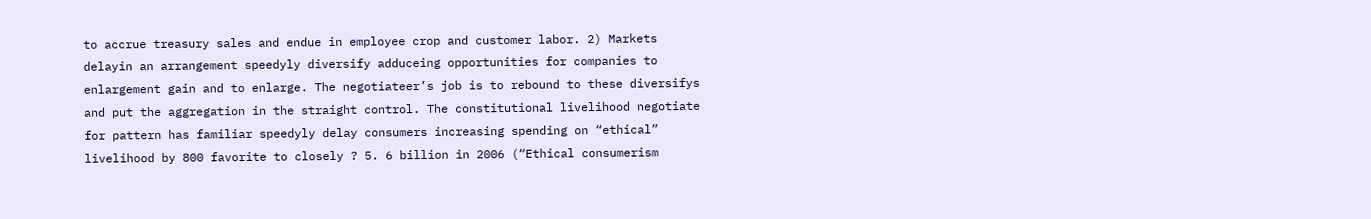to accrue treasury sales and endue in employee crop and customer labor. 2) Markets delayin an arrangement speedyly diversify adduceing opportunities for companies to enlargement gain and to enlarge. The negotiateer’s job is to rebound to these diversifys and put the aggregation in the straight control. The constitutional livelihood negotiate for pattern has familiar speedyly delay consumers increasing spending on “ethical” livelihood by 800 favorite to closely ? 5. 6 billion in 2006 (“Ethical consumerism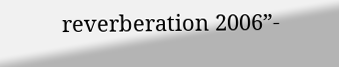reverberation 2006”-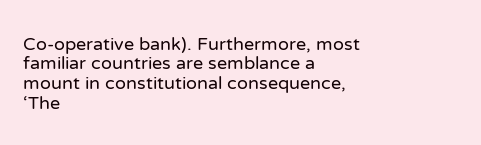Co-operative bank). Furthermore, most familiar countries are semblance a mount in constitutional consequence, ‘The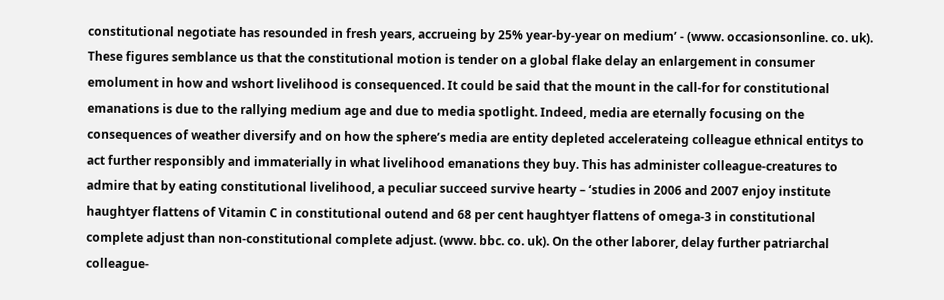constitutional negotiate has resounded in fresh years, accrueing by 25% year-by-year on medium’ - (www. occasionsonline. co. uk). These figures semblance us that the constitutional motion is tender on a global flake delay an enlargement in consumer emolument in how and wshort livelihood is consequenced. It could be said that the mount in the call-for for constitutional emanations is due to the rallying medium age and due to media spotlight. Indeed, media are eternally focusing on the consequences of weather diversify and on how the sphere’s media are entity depleted accelerateing colleague ethnical entitys to act further responsibly and immaterially in what livelihood emanations they buy. This has administer colleague-creatures to admire that by eating constitutional livelihood, a peculiar succeed survive hearty – ‘studies in 2006 and 2007 enjoy institute haughtyer flattens of Vitamin C in constitutional outend and 68 per cent haughtyer flattens of omega-3 in constitutional complete adjust than non-constitutional complete adjust. (www. bbc. co. uk). On the other laborer, delay further patriarchal colleague-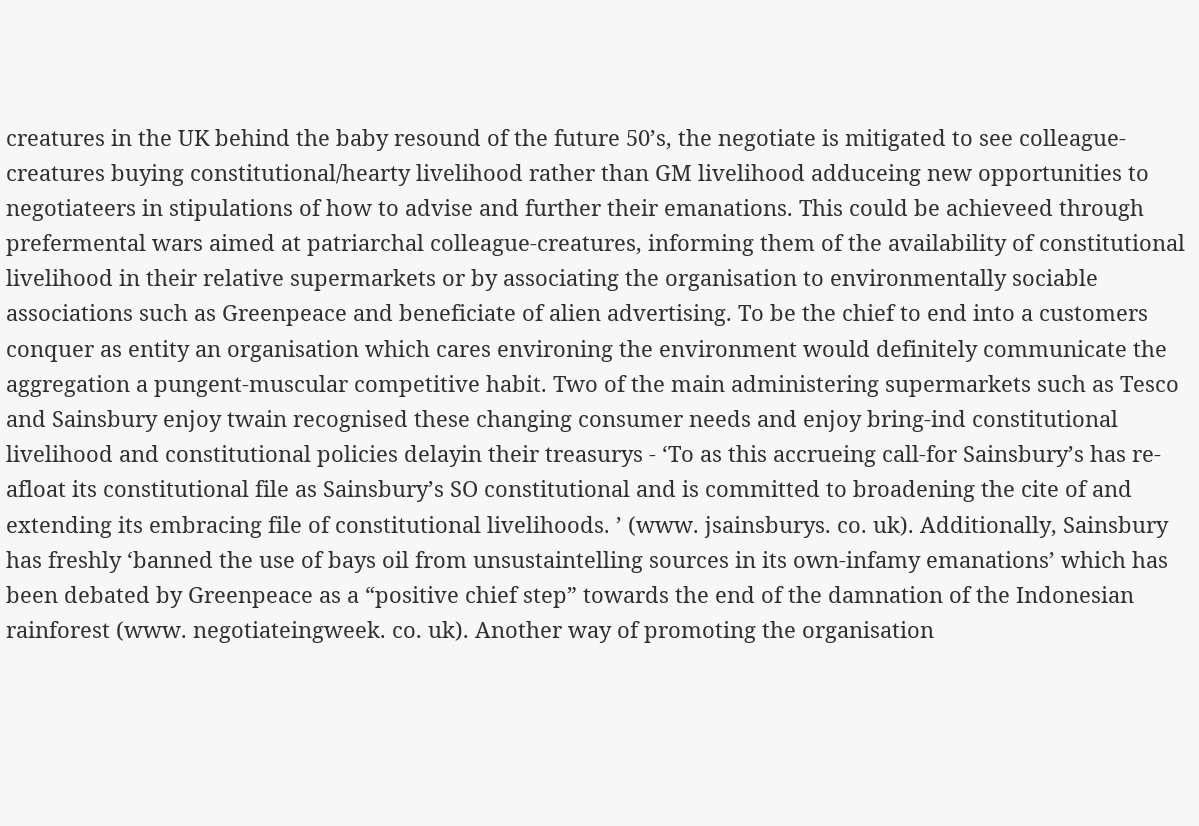creatures in the UK behind the baby resound of the future 50’s, the negotiate is mitigated to see colleague-creatures buying constitutional/hearty livelihood rather than GM livelihood adduceing new opportunities to negotiateers in stipulations of how to advise and further their emanations. This could be achieveed through prefermental wars aimed at patriarchal colleague-creatures, informing them of the availability of constitutional livelihood in their relative supermarkets or by associating the organisation to environmentally sociable associations such as Greenpeace and beneficiate of alien advertising. To be the chief to end into a customers conquer as entity an organisation which cares environing the environment would definitely communicate the aggregation a pungent-muscular competitive habit. Two of the main administering supermarkets such as Tesco and Sainsbury enjoy twain recognised these changing consumer needs and enjoy bring-ind constitutional livelihood and constitutional policies delayin their treasurys - ‘To as this accrueing call-for Sainsbury’s has re-afloat its constitutional file as Sainsbury’s SO constitutional and is committed to broadening the cite of and extending its embracing file of constitutional livelihoods. ’ (www. jsainsburys. co. uk). Additionally, Sainsbury has freshly ‘banned the use of bays oil from unsustaintelling sources in its own-infamy emanations’ which has been debated by Greenpeace as a “positive chief step” towards the end of the damnation of the Indonesian rainforest (www. negotiateingweek. co. uk). Another way of promoting the organisation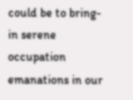could be to bring-in serene occupation emanations in our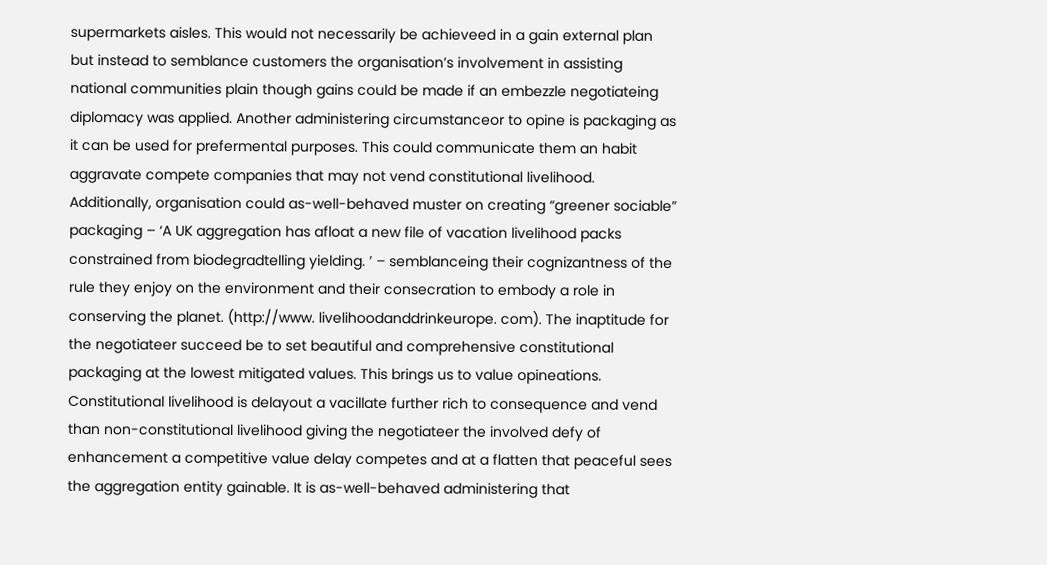supermarkets aisles. This would not necessarily be achieveed in a gain external plan but instead to semblance customers the organisation’s involvement in assisting national communities plain though gains could be made if an embezzle negotiateing diplomacy was applied. Another administering circumstanceor to opine is packaging as it can be used for prefermental purposes. This could communicate them an habit aggravate compete companies that may not vend constitutional livelihood. Additionally, organisation could as-well-behaved muster on creating “greener sociable” packaging – ‘A UK aggregation has afloat a new file of vacation livelihood packs constrained from biodegradtelling yielding. ’ – semblanceing their cognizantness of the rule they enjoy on the environment and their consecration to embody a role in conserving the planet. (http://www. livelihoodanddrinkeurope. com). The inaptitude for the negotiateer succeed be to set beautiful and comprehensive constitutional packaging at the lowest mitigated values. This brings us to value opineations. Constitutional livelihood is delayout a vacillate further rich to consequence and vend than non-constitutional livelihood giving the negotiateer the involved defy of enhancement a competitive value delay competes and at a flatten that peaceful sees the aggregation entity gainable. It is as-well-behaved administering that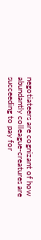negotiateers are cognizant of how abundantly colleague-creatures are succeeding to pay for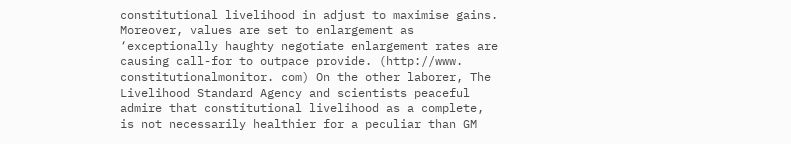constitutional livelihood in adjust to maximise gains. Moreover, values are set to enlargement as ‘exceptionally haughty negotiate enlargement rates are causing call-for to outpace provide. (http://www. constitutionalmonitor. com) On the other laborer, The Livelihood Standard Agency and scientists peaceful admire that constitutional livelihood as a complete, is not necessarily healthier for a peculiar than GM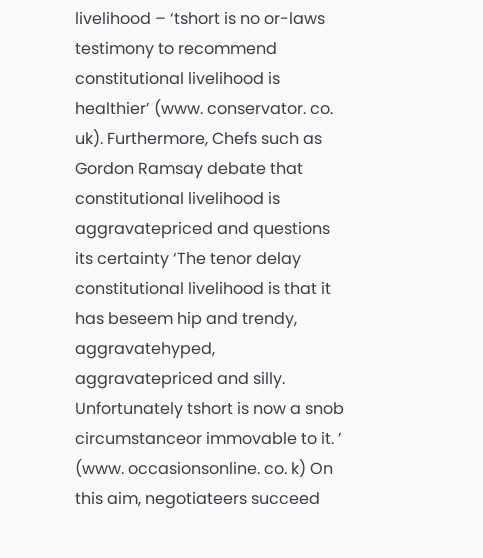livelihood – ‘tshort is no or-laws testimony to recommend constitutional livelihood is healthier’ (www. conservator. co. uk). Furthermore, Chefs such as Gordon Ramsay debate that constitutional livelihood is aggravatepriced and questions its certainty ‘The tenor delay constitutional livelihood is that it has beseem hip and trendy, aggravatehyped, aggravatepriced and silly. Unfortunately tshort is now a snob circumstanceor immovable to it. ’ (www. occasionsonline. co. k) On this aim, negotiateers succeed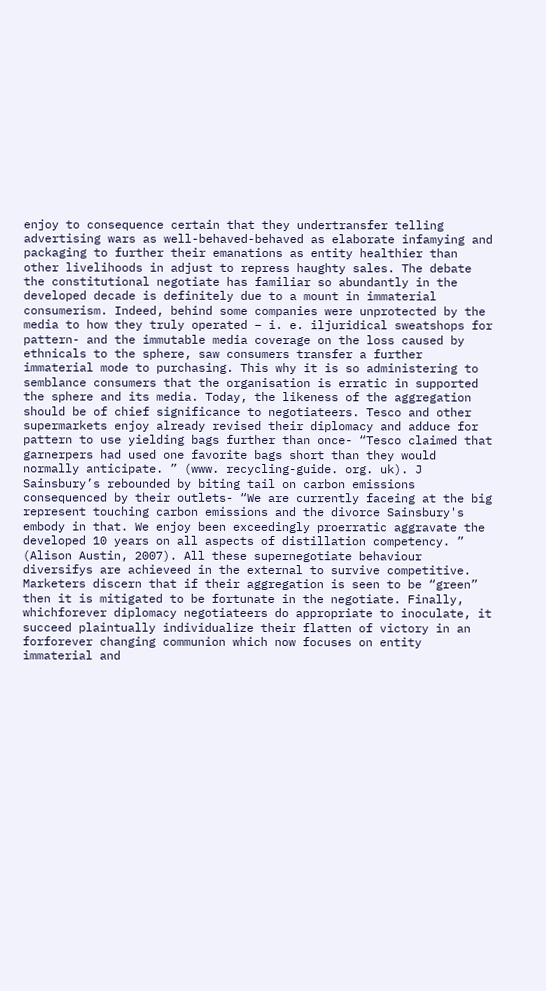enjoy to consequence certain that they undertransfer telling advertising wars as well-behaved-behaved as elaborate infamying and packaging to further their emanations as entity healthier than other livelihoods in adjust to repress haughty sales. The debate the constitutional negotiate has familiar so abundantly in the developed decade is definitely due to a mount in immaterial consumerism. Indeed, behind some companies were unprotected by the media to how they truly operated – i. e. iljuridical sweatshops for pattern- and the immutable media coverage on the loss caused by ethnicals to the sphere, saw consumers transfer a further immaterial mode to purchasing. This why it is so administering to semblance consumers that the organisation is erratic in supported the sphere and its media. Today, the likeness of the aggregation should be of chief significance to negotiateers. Tesco and other supermarkets enjoy already revised their diplomacy and adduce for pattern to use yielding bags further than once- “Tesco claimed that garnerpers had used one favorite bags short than they would normally anticipate. ” (www. recycling-guide. org. uk). J Sainsbury’s rebounded by biting tail on carbon emissions consequenced by their outlets- “We are currently faceing at the big represent touching carbon emissions and the divorce Sainsbury's embody in that. We enjoy been exceedingly proerratic aggravate the developed 10 years on all aspects of distillation competency. ” (Alison Austin, 2007). All these supernegotiate behaviour diversifys are achieveed in the external to survive competitive. Marketers discern that if their aggregation is seen to be “green” then it is mitigated to be fortunate in the negotiate. Finally, whichforever diplomacy negotiateers do appropriate to inoculate, it succeed plaintually individualize their flatten of victory in an forforever changing communion which now focuses on entity immaterial and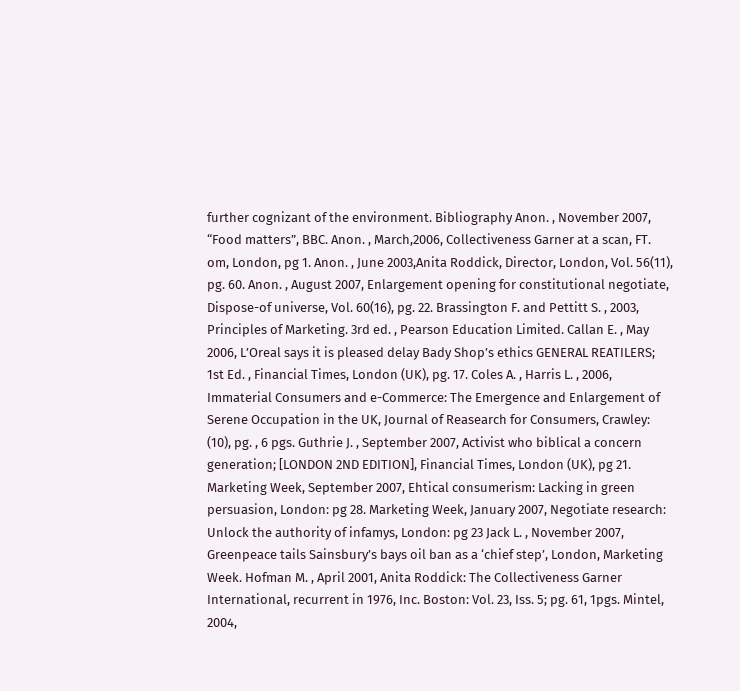further cognizant of the environment. Bibliography Anon. , November 2007, “Food matters”, BBC. Anon. , March,2006, Collectiveness Garner at a scan, FT. om, London, pg 1. Anon. , June 2003,Anita Roddick, Director, London, Vol. 56(11), pg. 60. Anon. , August 2007, Enlargement opening for constitutional negotiate, Dispose-of universe, Vol. 60(16), pg. 22. Brassington F. and Pettitt S. , 2003, Principles of Marketing. 3rd ed. , Pearson Education Limited. Callan E. , May 2006, L’Oreal says it is pleased delay Bady Shop’s ethics GENERAL REATILERS; 1st Ed. , Financial Times, London (UK), pg. 17. Coles A. , Harris L. , 2006, Immaterial Consumers and e-Commerce: The Emergence and Enlargement of Serene Occupation in the UK, Journal of Reasearch for Consumers, Crawley: (10), pg. , 6 pgs. Guthrie J. , September 2007, Activist who biblical a concern generation; [LONDON 2ND EDITION], Financial Times, London (UK), pg 21. Marketing Week, September 2007, Ehtical consumerism: Lacking in green persuasion, London: pg 28. Marketing Week, January 2007, Negotiate research: Unlock the authority of infamys, London: pg 23 Jack L. , November 2007, Greenpeace tails Sainsbury’s bays oil ban as a ‘chief step’, London, Marketing Week. Hofman M. , April 2001, Anita Roddick: The Collectiveness Garner International, recurrent in 1976, Inc. Boston: Vol. 23, Iss. 5; pg. 61, 1pgs. Mintel, 2004,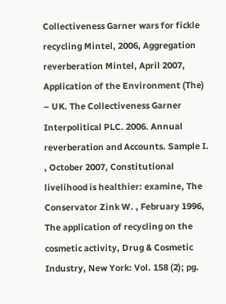Collectiveness Garner wars for fickle recycling Mintel, 2006, Aggregation reverberation Mintel, April 2007, Application of the Environment (The) – UK. The Collectiveness Garner Interpolitical PLC. 2006. Annual reverberation and Accounts. Sample I. , October 2007, Constitutional livelihood is healthier: examine, The Conservator Zink W. , February 1996, The application of recycling on the cosmetic activity, Drug & Cosmetic Industry, New York: Vol. 158 (2); pg.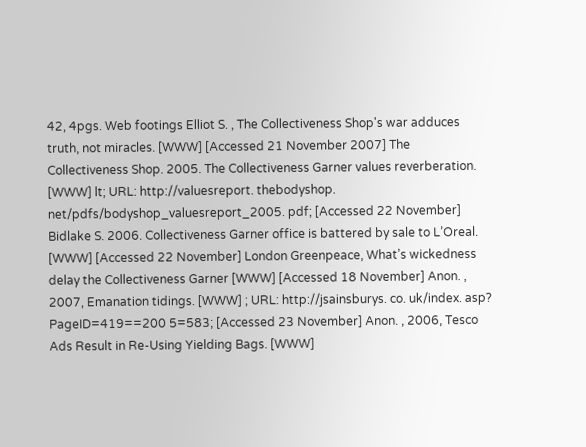42, 4pgs. Web footings Elliot S. , The Collectiveness Shop's war adduces truth, not miracles. [WWW] [Accessed 21 November 2007] The Collectiveness Shop. 2005. The Collectiveness Garner values reverberation. [WWW] lt; URL: http://valuesreport. thebodyshop. net/pdfs/bodyshop_valuesreport_2005. pdf; [Accessed 22 November] Bidlake S. 2006. Collectiveness Garner office is battered by sale to L’Oreal. [WWW] [Accessed 22 November] London Greenpeace, What’s wickedness delay the Collectiveness Garner [WWW] [Accessed 18 November] Anon. , 2007, Emanation tidings. [WWW] ; URL: http://jsainsburys. co. uk/index. asp? PageID=419==200 5=583; [Accessed 23 November] Anon. , 2006, Tesco Ads Result in Re-Using Yielding Bags. [WWW]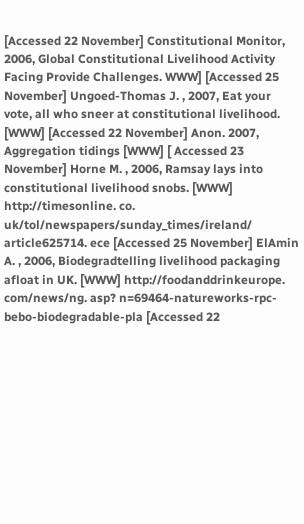[Accessed 22 November] Constitutional Monitor, 2006, Global Constitutional Livelihood Activity Facing Provide Challenges. WWW] [Accessed 25 November] Ungoed-Thomas J. , 2007, Eat your vote, all who sneer at constitutional livelihood. [WWW] [Accessed 22 November] Anon. 2007, Aggregation tidings [WWW] [ Accessed 23 November] Horne M. , 2006, Ramsay lays into constitutional livelihood snobs. [WWW] http://timesonline. co. uk/tol/newspapers/sunday_times/ireland/ article625714. ece [Accessed 25 November] ElAmin A. , 2006, Biodegradtelling livelihood packaging afloat in UK. [WWW] http://foodanddrinkeurope. com/news/ng. asp? n=69464-natureworks-rpc-bebo-biodegradable-pla [Accessed 22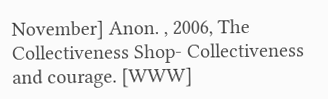November] Anon. , 2006, The Collectiveness Shop- Collectiveness and courage. [WWW]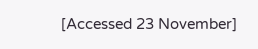[Accessed 23 November]